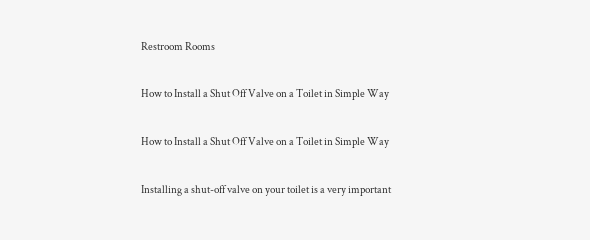Restroom Rooms

How to Install a Shut Off Valve on a Toilet in Simple Way

How to Install a Shut Off Valve on a Toilet in Simple Way

Installing a shut-off valve on your toilet is a very important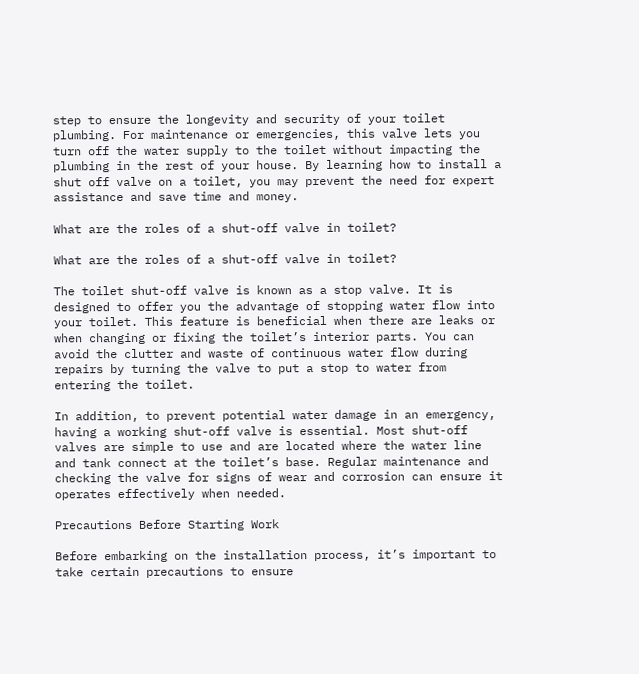step to ensure the longevity and security of your toilet plumbing. For maintenance or emergencies, this valve lets you turn off the water supply to the toilet without impacting the plumbing in the rest of your house. By learning how to install a shut off valve on a toilet, you may prevent the need for expert assistance and save time and money.

What are the roles of a shut-off valve in toilet?

What are the roles of a shut-off valve in toilet?

The toilet shut-off valve is known as a stop valve. It is designed to offer you the advantage of stopping water flow into your toilet. This feature is beneficial when there are leaks or when changing or fixing the toilet’s interior parts. You can avoid the clutter and waste of continuous water flow during repairs by turning the valve to put a stop to water from entering the toilet.

In addition, to prevent potential water damage in an emergency, having a working shut-off valve is essential. Most shut-off valves are simple to use and are located where the water line and tank connect at the toilet’s base. Regular maintenance and checking the valve for signs of wear and corrosion can ensure it operates effectively when needed.

Precautions Before Starting Work

Before embarking on the installation process, it’s important to take certain precautions to ensure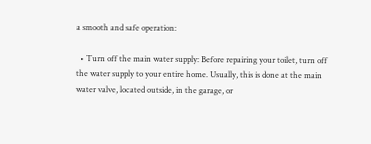a smooth and safe operation:

  • Turn off the main water supply: Before repairing your toilet, turn off the water supply to your entire home. Usually, this is done at the main water valve, located outside, in the garage, or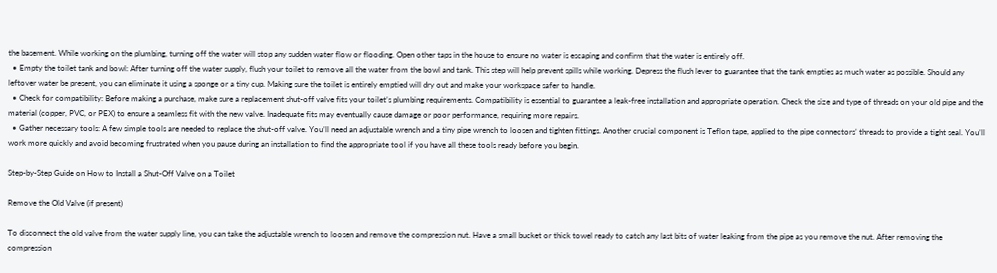the basement. While working on the plumbing, turning off the water will stop any sudden water flow or flooding. Open other taps in the house to ensure no water is escaping and confirm that the water is entirely off.
  • Empty the toilet tank and bowl: After turning off the water supply, flush your toilet to remove all the water from the bowl and tank. This step will help prevent spills while working. Depress the flush lever to guarantee that the tank empties as much water as possible. Should any leftover water be present, you can eliminate it using a sponge or a tiny cup. Making sure the toilet is entirely emptied will dry out and make your workspace safer to handle.
  • Check for compatibility: Before making a purchase, make sure a replacement shut-off valve fits your toilet’s plumbing requirements. Compatibility is essential to guarantee a leak-free installation and appropriate operation. Check the size and type of threads on your old pipe and the material (copper, PVC, or PEX) to ensure a seamless fit with the new valve. Inadequate fits may eventually cause damage or poor performance, requiring more repairs.
  • Gather necessary tools: A few simple tools are needed to replace the shut-off valve. You’ll need an adjustable wrench and a tiny pipe wrench to loosen and tighten fittings. Another crucial component is Teflon tape, applied to the pipe connectors’ threads to provide a tight seal. You’ll work more quickly and avoid becoming frustrated when you pause during an installation to find the appropriate tool if you have all these tools ready before you begin.

Step-by-Step Guide on How to Install a Shut-Off Valve on a Toilet

Remove the Old Valve (if present)

To disconnect the old valve from the water supply line, you can take the adjustable wrench to loosen and remove the compression nut. Have a small bucket or thick towel ready to catch any last bits of water leaking from the pipe as you remove the nut. After removing the compression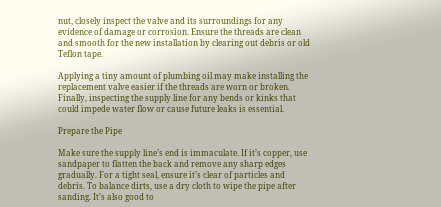nut, closely inspect the valve and its surroundings for any evidence of damage or corrosion. Ensure the threads are clean and smooth for the new installation by clearing out debris or old Teflon tape.

Applying a tiny amount of plumbing oil may make installing the replacement valve easier if the threads are worn or broken. Finally, inspecting the supply line for any bends or kinks that could impede water flow or cause future leaks is essential.

Prepare the Pipe

Make sure the supply line’s end is immaculate. If it’s copper, use sandpaper to flatten the back and remove any sharp edges gradually. For a tight seal, ensure it’s clear of particles and debris. To balance dirts, use a dry cloth to wipe the pipe after sanding. It’s also good to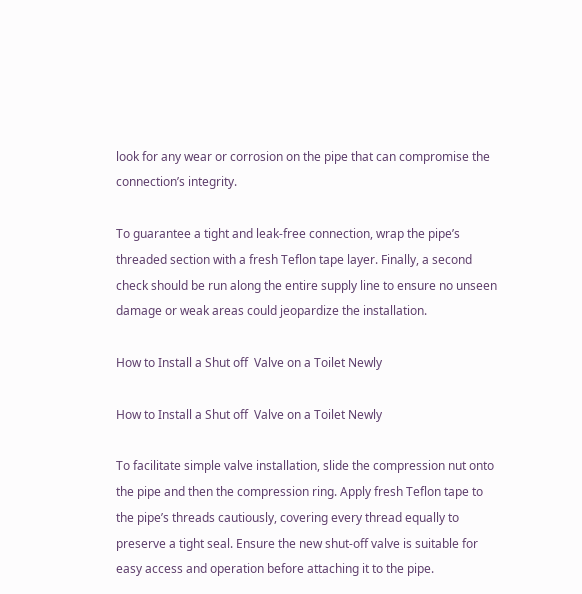look for any wear or corrosion on the pipe that can compromise the connection’s integrity.

To guarantee a tight and leak-free connection, wrap the pipe’s threaded section with a fresh Teflon tape layer. Finally, a second check should be run along the entire supply line to ensure no unseen damage or weak areas could jeopardize the installation.

How to Install a Shut off  Valve on a Toilet Newly

How to Install a Shut off  Valve on a Toilet Newly

To facilitate simple valve installation, slide the compression nut onto the pipe and then the compression ring. Apply fresh Teflon tape to the pipe’s threads cautiously, covering every thread equally to preserve a tight seal. Ensure the new shut-off valve is suitable for easy access and operation before attaching it to the pipe.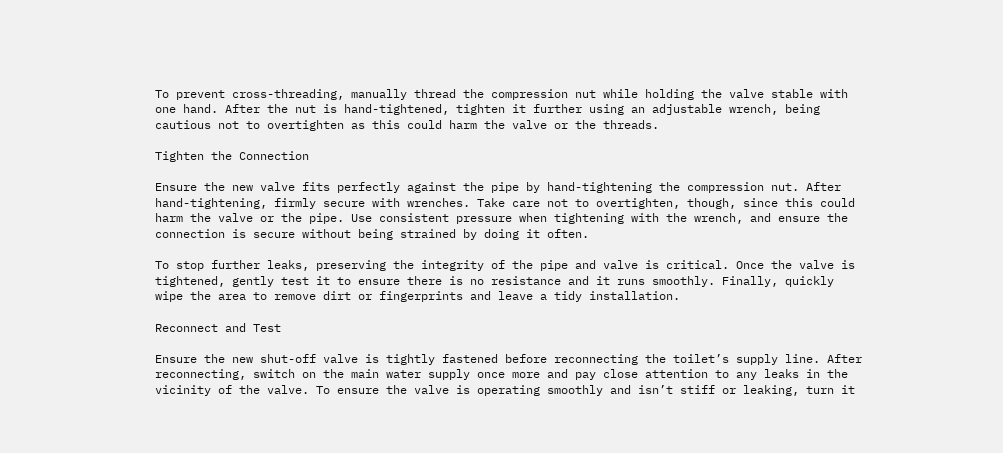To prevent cross-threading, manually thread the compression nut while holding the valve stable with one hand. After the nut is hand-tightened, tighten it further using an adjustable wrench, being cautious not to overtighten as this could harm the valve or the threads.

Tighten the Connection

Ensure the new valve fits perfectly against the pipe by hand-tightening the compression nut. After hand-tightening, firmly secure with wrenches. Take care not to overtighten, though, since this could harm the valve or the pipe. Use consistent pressure when tightening with the wrench, and ensure the connection is secure without being strained by doing it often.

To stop further leaks, preserving the integrity of the pipe and valve is critical. Once the valve is tightened, gently test it to ensure there is no resistance and it runs smoothly. Finally, quickly wipe the area to remove dirt or fingerprints and leave a tidy installation.

Reconnect and Test

Ensure the new shut-off valve is tightly fastened before reconnecting the toilet’s supply line. After reconnecting, switch on the main water supply once more and pay close attention to any leaks in the vicinity of the valve. To ensure the valve is operating smoothly and isn’t stiff or leaking, turn it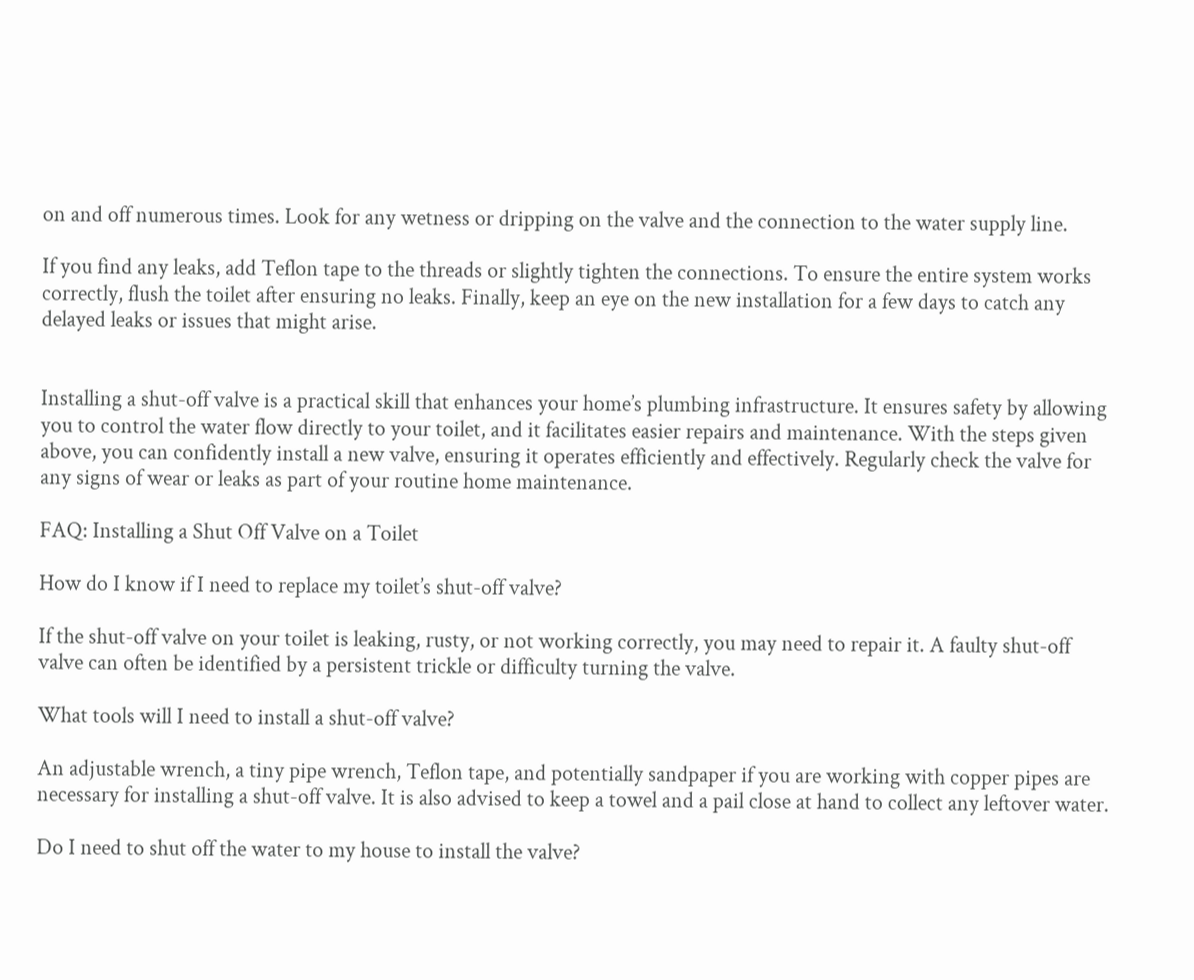on and off numerous times. Look for any wetness or dripping on the valve and the connection to the water supply line.

If you find any leaks, add Teflon tape to the threads or slightly tighten the connections. To ensure the entire system works correctly, flush the toilet after ensuring no leaks. Finally, keep an eye on the new installation for a few days to catch any delayed leaks or issues that might arise.


Installing a shut-off valve is a practical skill that enhances your home’s plumbing infrastructure. It ensures safety by allowing you to control the water flow directly to your toilet, and it facilitates easier repairs and maintenance. With the steps given above, you can confidently install a new valve, ensuring it operates efficiently and effectively. Regularly check the valve for any signs of wear or leaks as part of your routine home maintenance.

FAQ: Installing a Shut Off Valve on a Toilet

How do I know if I need to replace my toilet’s shut-off valve?

If the shut-off valve on your toilet is leaking, rusty, or not working correctly, you may need to repair it. A faulty shut-off valve can often be identified by a persistent trickle or difficulty turning the valve.

What tools will I need to install a shut-off valve?

An adjustable wrench, a tiny pipe wrench, Teflon tape, and potentially sandpaper if you are working with copper pipes are necessary for installing a shut-off valve. It is also advised to keep a towel and a pail close at hand to collect any leftover water.

Do I need to shut off the water to my house to install the valve?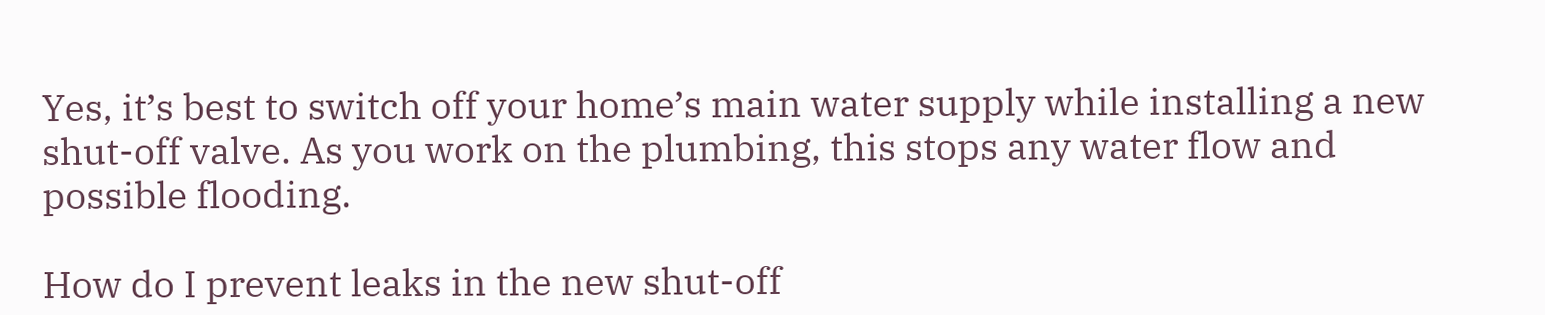Yes, it’s best to switch off your home’s main water supply while installing a new shut-off valve. As you work on the plumbing, this stops any water flow and possible flooding.

How do I prevent leaks in the new shut-off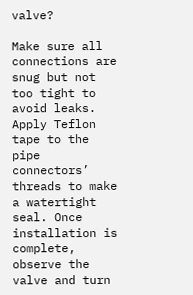valve?

Make sure all connections are snug but not too tight to avoid leaks. Apply Teflon tape to the pipe connectors’ threads to make a watertight seal. Once installation is complete, observe the valve and turn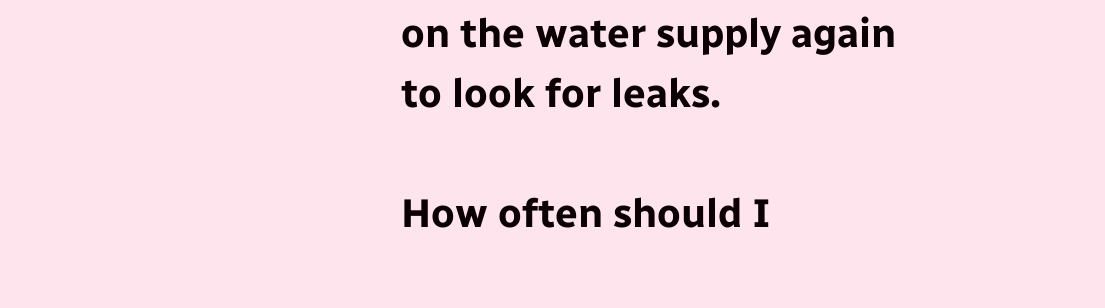on the water supply again to look for leaks.

How often should I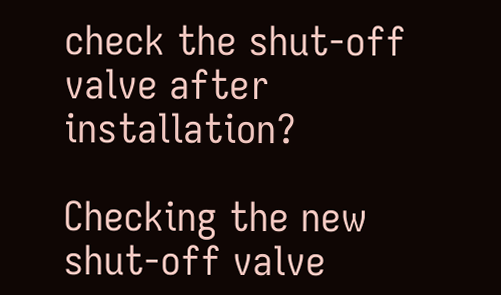check the shut-off valve after installation?

Checking the new shut-off valve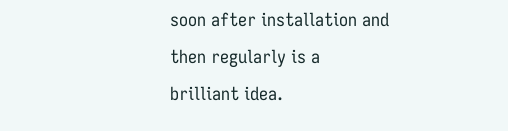soon after installation and then regularly is a brilliant idea.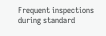Frequent inspections during standard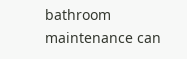bathroom maintenance can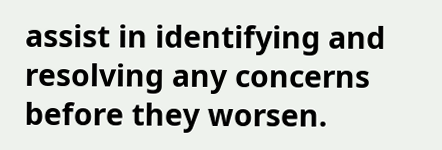assist in identifying and resolving any concerns before they worsen.